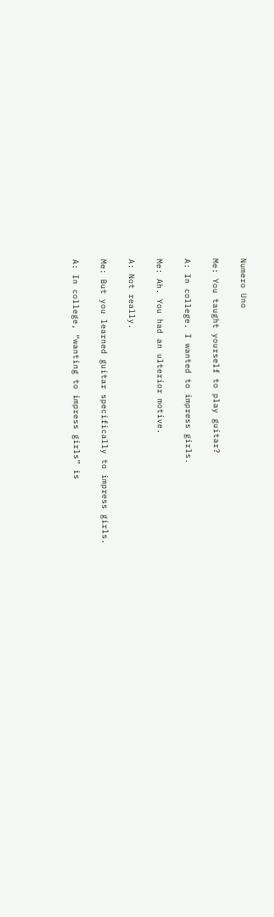Numero Uno

Me: You taught yourself to play guitar?

A: In college. I wanted to impress girls.

Me: Ah. You had an ulterior motive.

A: Not really.

Me: But you learned guitar specifically to impress girls.

A: In college, “wanting to impress girls” is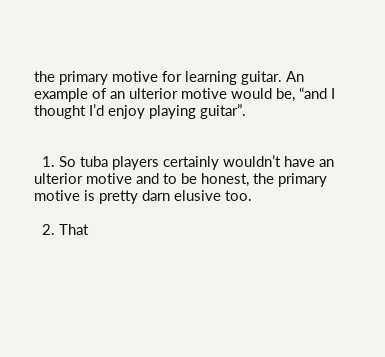the primary motive for learning guitar. An example of an ulterior motive would be, “and I thought I’d enjoy playing guitar”.


  1. So tuba players certainly wouldn’t have an ulterior motive and to be honest, the primary motive is pretty darn elusive too.

  2. That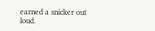earned a snicker out loud.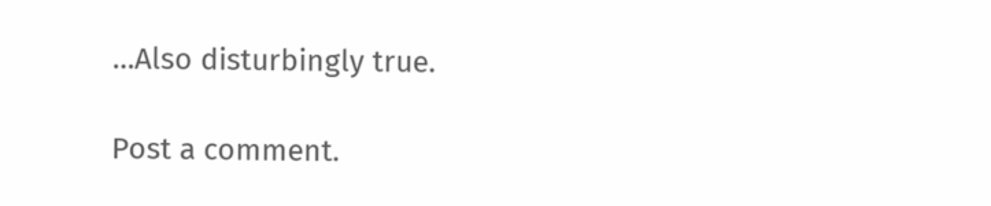…Also disturbingly true.

Post a comment.